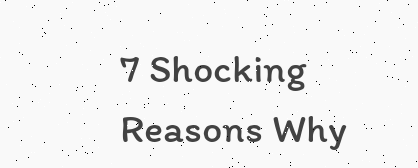7 Shocking Reasons Why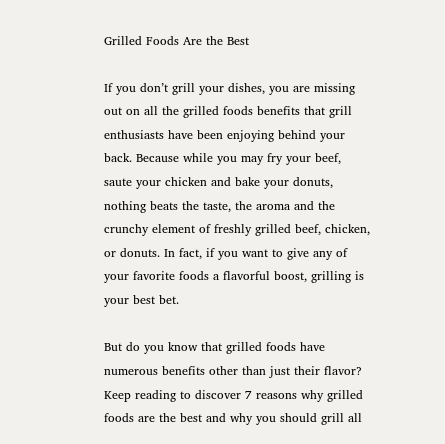Grilled Foods Are the Best

If you don’t grill your dishes, you are missing out on all the grilled foods benefits that grill enthusiasts have been enjoying behind your back. Because while you may fry your beef, saute your chicken and bake your donuts, nothing beats the taste, the aroma and the crunchy element of freshly grilled beef, chicken, or donuts. In fact, if you want to give any of your favorite foods a flavorful boost, grilling is your best bet.

But do you know that grilled foods have numerous benefits other than just their flavor? Keep reading to discover 7 reasons why grilled foods are the best and why you should grill all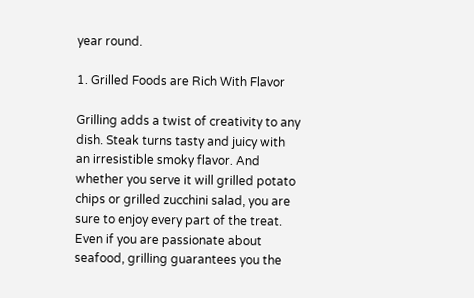year round.

1. Grilled Foods are Rich With Flavor

Grilling adds a twist of creativity to any dish. Steak turns tasty and juicy with an irresistible smoky flavor. And whether you serve it will grilled potato chips or grilled zucchini salad, you are sure to enjoy every part of the treat. Even if you are passionate about seafood, grilling guarantees you the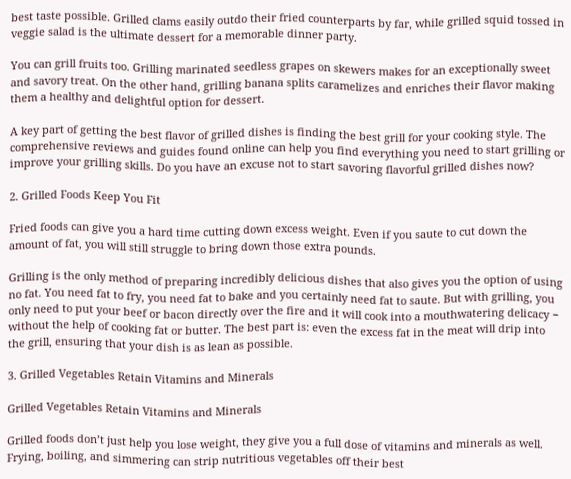best taste possible. Grilled clams easily outdo their fried counterparts by far, while grilled squid tossed in veggie salad is the ultimate dessert for a memorable dinner party.

You can grill fruits too. Grilling marinated seedless grapes on skewers makes for an exceptionally sweet and savory treat. On the other hand, grilling banana splits caramelizes and enriches their flavor making them a healthy and delightful option for dessert.

A key part of getting the best flavor of grilled dishes is finding the best grill for your cooking style. The comprehensive reviews and guides found online can help you find everything you need to start grilling or improve your grilling skills. Do you have an excuse not to start savoring flavorful grilled dishes now?

2. Grilled Foods Keep You Fit

Fried foods can give you a hard time cutting down excess weight. Even if you saute to cut down the amount of fat, you will still struggle to bring down those extra pounds.

Grilling is the only method of preparing incredibly delicious dishes that also gives you the option of using no fat. You need fat to fry, you need fat to bake and you certainly need fat to saute. But with grilling, you only need to put your beef or bacon directly over the fire and it will cook into a mouthwatering delicacy − without the help of cooking fat or butter. The best part is: even the excess fat in the meat will drip into the grill, ensuring that your dish is as lean as possible.

3. Grilled Vegetables Retain Vitamins and Minerals

Grilled Vegetables Retain Vitamins and Minerals

Grilled foods don’t just help you lose weight, they give you a full dose of vitamins and minerals as well. Frying, boiling, and simmering can strip nutritious vegetables off their best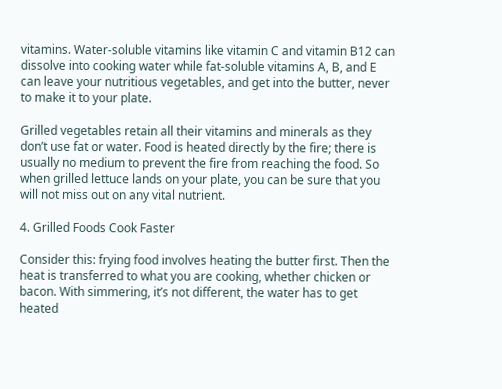vitamins. Water-soluble vitamins like vitamin C and vitamin B12 can dissolve into cooking water while fat-soluble vitamins A, B, and E can leave your nutritious vegetables, and get into the butter, never to make it to your plate.

Grilled vegetables retain all their vitamins and minerals as they don’t use fat or water. Food is heated directly by the fire; there is usually no medium to prevent the fire from reaching the food. So when grilled lettuce lands on your plate, you can be sure that you will not miss out on any vital nutrient.

4. Grilled Foods Cook Faster

Consider this: frying food involves heating the butter first. Then the heat is transferred to what you are cooking, whether chicken or bacon. With simmering, it’s not different, the water has to get heated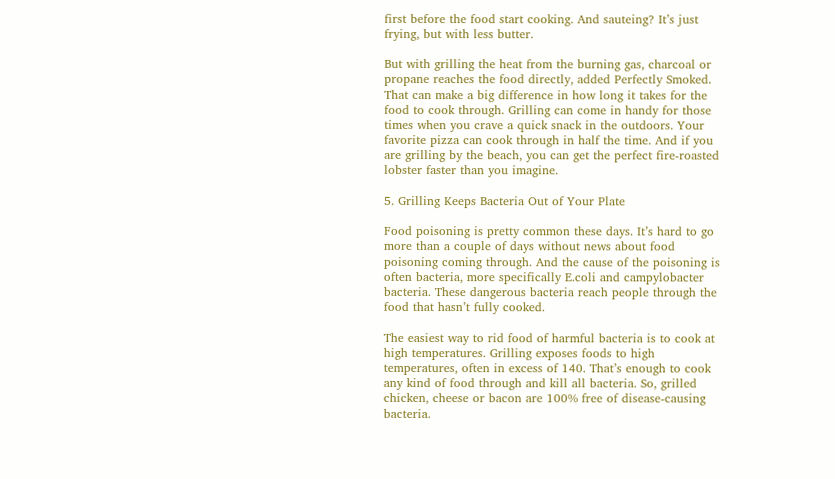first before the food start cooking. And sauteing? It’s just frying, but with less butter.

But with grilling the heat from the burning gas, charcoal or propane reaches the food directly, added Perfectly Smoked. That can make a big difference in how long it takes for the food to cook through. Grilling can come in handy for those times when you crave a quick snack in the outdoors. Your favorite pizza can cook through in half the time. And if you are grilling by the beach, you can get the perfect fire-roasted lobster faster than you imagine.

5. Grilling Keeps Bacteria Out of Your Plate

Food poisoning is pretty common these days. It’s hard to go more than a couple of days without news about food poisoning coming through. And the cause of the poisoning is often bacteria, more specifically E.coli and campylobacter bacteria. These dangerous bacteria reach people through the food that hasn’t fully cooked.

The easiest way to rid food of harmful bacteria is to cook at high temperatures. Grilling exposes foods to high temperatures, often in excess of 140. That’s enough to cook any kind of food through and kill all bacteria. So, grilled chicken, cheese or bacon are 100% free of disease-causing bacteria.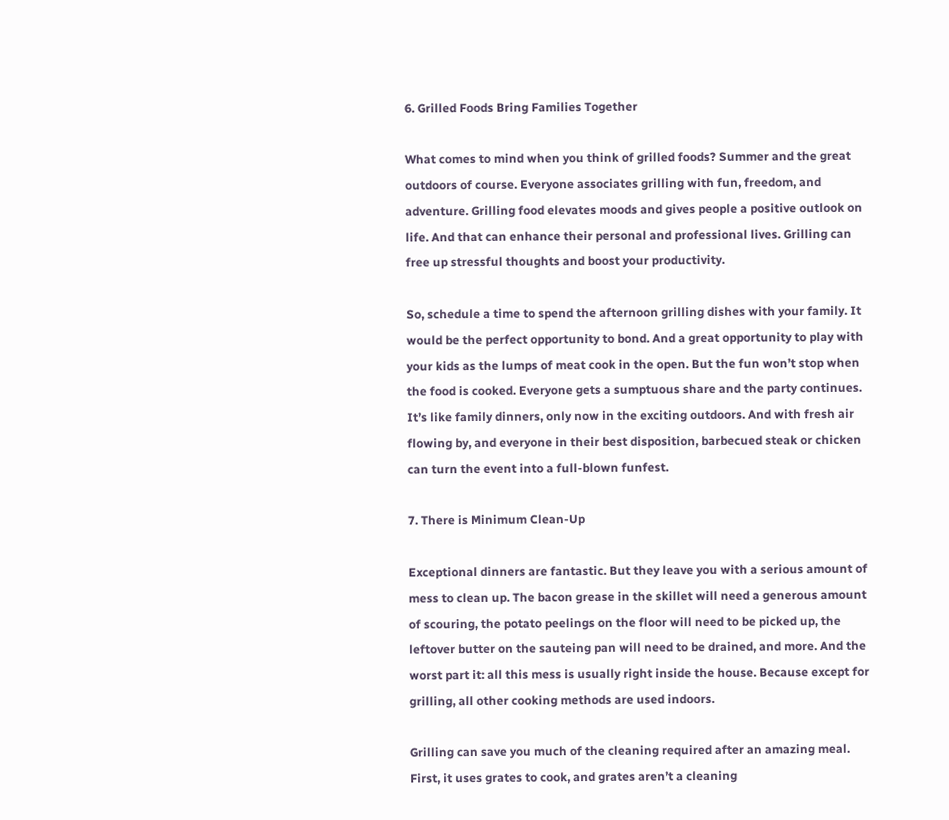6. Grilled Foods Bring Families Together

What comes to mind when you think of grilled foods? Summer and the great outdoors of course. Everyone associates grilling with fun, freedom, and adventure. Grilling food elevates moods and gives people a positive outlook on life. And that can enhance their personal and professional lives. Grilling can free up stressful thoughts and boost your productivity.

So, schedule a time to spend the afternoon grilling dishes with your family. It would be the perfect opportunity to bond. And a great opportunity to play with your kids as the lumps of meat cook in the open. But the fun won’t stop when the food is cooked. Everyone gets a sumptuous share and the party continues. It’s like family dinners, only now in the exciting outdoors. And with fresh air flowing by, and everyone in their best disposition, barbecued steak or chicken can turn the event into a full-blown funfest.

7. There is Minimum Clean-Up

Exceptional dinners are fantastic. But they leave you with a serious amount of mess to clean up. The bacon grease in the skillet will need a generous amount of scouring, the potato peelings on the floor will need to be picked up, the leftover butter on the sauteing pan will need to be drained, and more. And the worst part it: all this mess is usually right inside the house. Because except for grilling, all other cooking methods are used indoors.

Grilling can save you much of the cleaning required after an amazing meal. First, it uses grates to cook, and grates aren’t a cleaning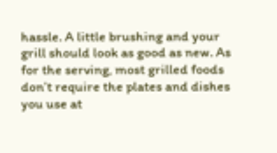hassle. A little brushing and your grill should look as good as new. As for the serving, most grilled foods don’t require the plates and dishes you use at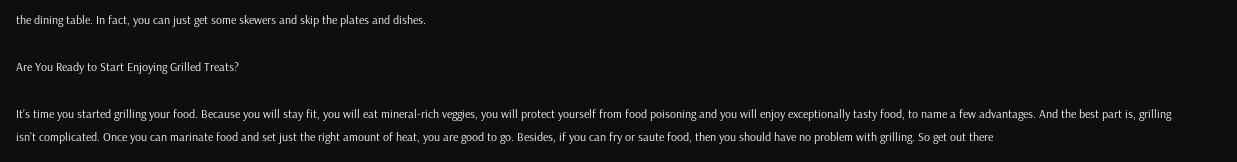the dining table. In fact, you can just get some skewers and skip the plates and dishes.

Are You Ready to Start Enjoying Grilled Treats?

It’s time you started grilling your food. Because you will stay fit, you will eat mineral-rich veggies, you will protect yourself from food poisoning and you will enjoy exceptionally tasty food, to name a few advantages. And the best part is, grilling isn’t complicated. Once you can marinate food and set just the right amount of heat, you are good to go. Besides, if you can fry or saute food, then you should have no problem with grilling. So get out there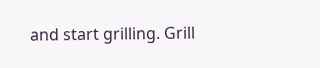and start grilling. Grill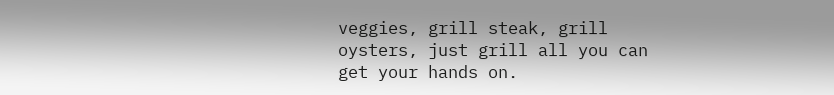veggies, grill steak, grill oysters, just grill all you can get your hands on.